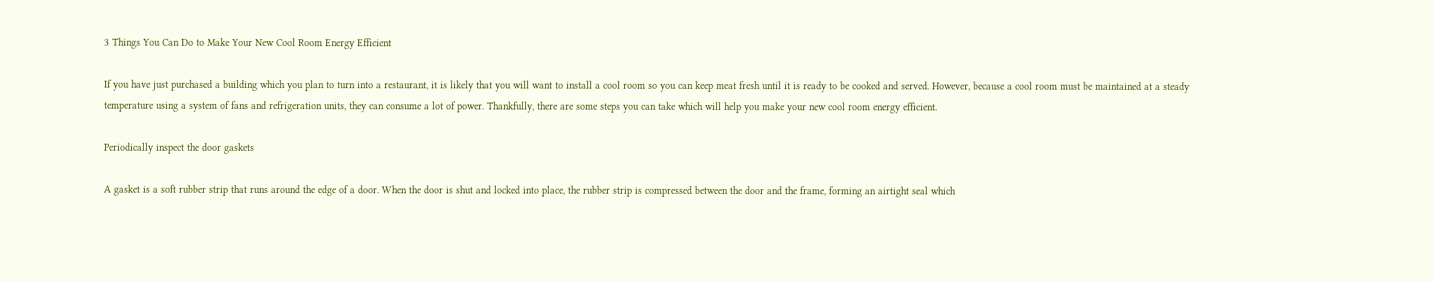3 Things You Can Do to Make Your New Cool Room Energy Efficient

If you have just purchased a building which you plan to turn into a restaurant, it is likely that you will want to install a cool room so you can keep meat fresh until it is ready to be cooked and served. However, because a cool room must be maintained at a steady temperature using a system of fans and refrigeration units, they can consume a lot of power. Thankfully, there are some steps you can take which will help you make your new cool room energy efficient.

Periodically inspect the door gaskets

A gasket is a soft rubber strip that runs around the edge of a door. When the door is shut and locked into place, the rubber strip is compressed between the door and the frame, forming an airtight seal which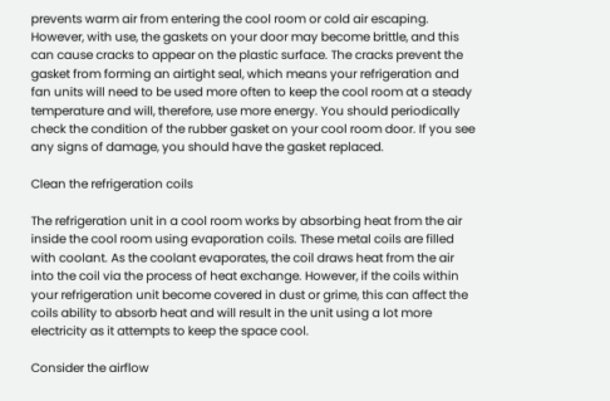prevents warm air from entering the cool room or cold air escaping. However, with use, the gaskets on your door may become brittle, and this can cause cracks to appear on the plastic surface. The cracks prevent the gasket from forming an airtight seal, which means your refrigeration and fan units will need to be used more often to keep the cool room at a steady temperature and will, therefore, use more energy. You should periodically check the condition of the rubber gasket on your cool room door. If you see any signs of damage, you should have the gasket replaced.

Clean the refrigeration coils

The refrigeration unit in a cool room works by absorbing heat from the air inside the cool room using evaporation coils. These metal coils are filled with coolant. As the coolant evaporates, the coil draws heat from the air into the coil via the process of heat exchange. However, if the coils within your refrigeration unit become covered in dust or grime, this can affect the coils ability to absorb heat and will result in the unit using a lot more electricity as it attempts to keep the space cool.

Consider the airflow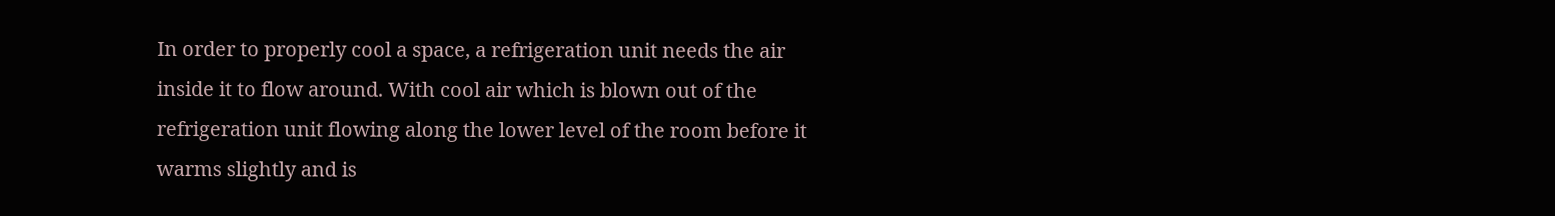In order to properly cool a space, a refrigeration unit needs the air inside it to flow around. With cool air which is blown out of the refrigeration unit flowing along the lower level of the room before it warms slightly and is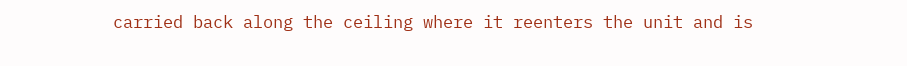carried back along the ceiling where it reenters the unit and is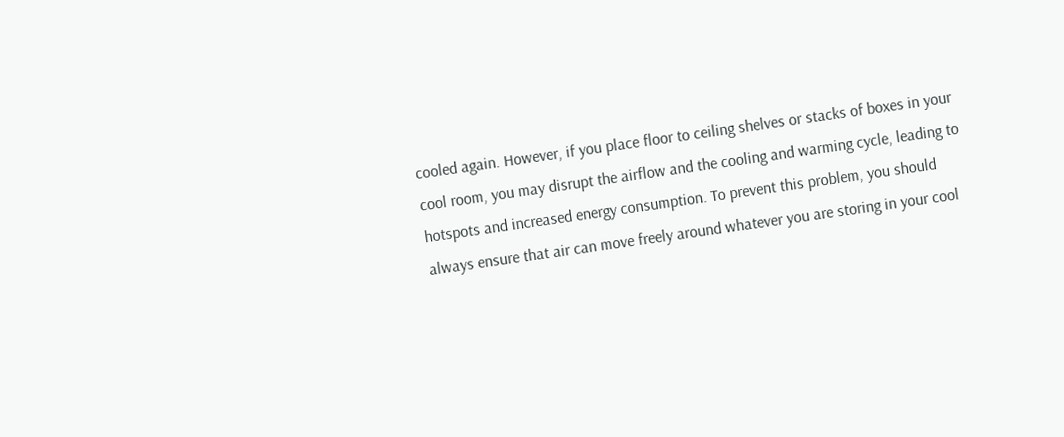cooled again. However, if you place floor to ceiling shelves or stacks of boxes in your cool room, you may disrupt the airflow and the cooling and warming cycle, leading to hotspots and increased energy consumption. To prevent this problem, you should always ensure that air can move freely around whatever you are storing in your cool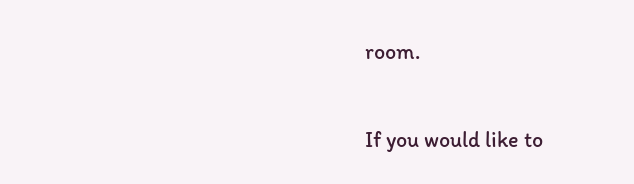room.

If you would like to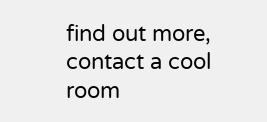find out more, contact a cool room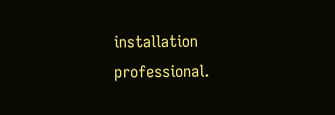installation professional.